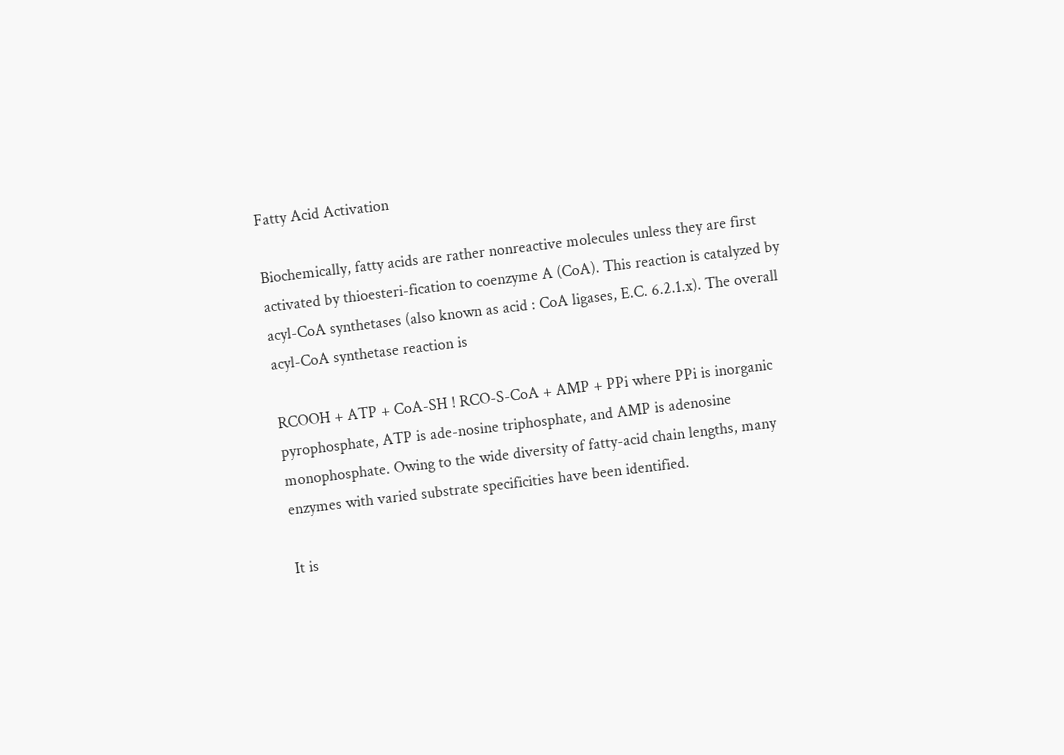Fatty Acid Activation

Biochemically, fatty acids are rather nonreactive molecules unless they are first activated by thioesteri-fication to coenzyme A (CoA). This reaction is catalyzed by acyl-CoA synthetases (also known as acid : CoA ligases, E.C. 6.2.1.x). The overall acyl-CoA synthetase reaction is

RCOOH + ATP + CoA-SH ! RCO-S-CoA + AMP + PPi where PPi is inorganic pyrophosphate, ATP is ade-nosine triphosphate, and AMP is adenosine monophosphate. Owing to the wide diversity of fatty-acid chain lengths, many enzymes with varied substrate specificities have been identified.

It is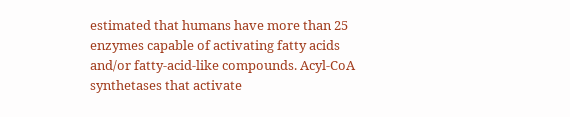estimated that humans have more than 25 enzymes capable of activating fatty acids and/or fatty-acid-like compounds. Acyl-CoA synthetases that activate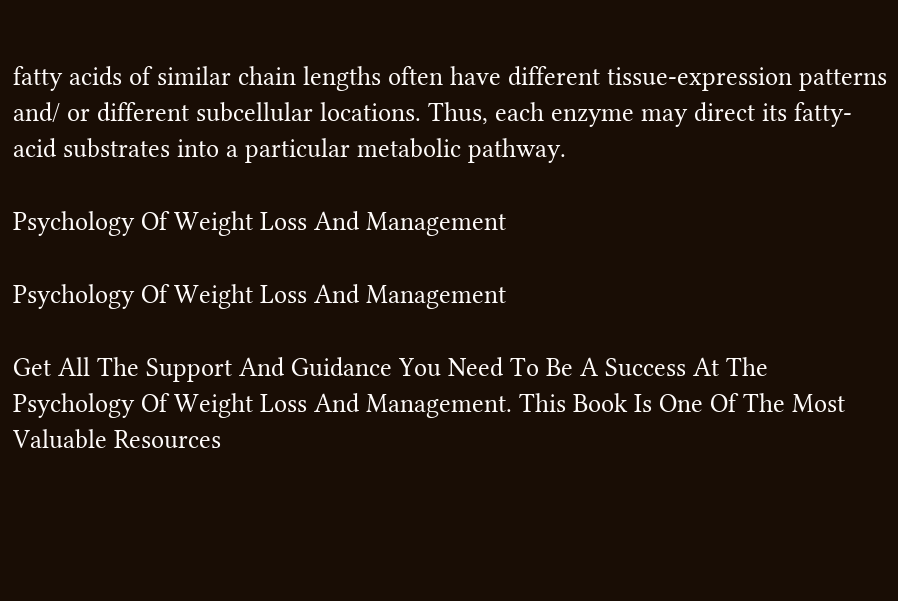fatty acids of similar chain lengths often have different tissue-expression patterns and/ or different subcellular locations. Thus, each enzyme may direct its fatty-acid substrates into a particular metabolic pathway.

Psychology Of Weight Loss And Management

Psychology Of Weight Loss And Management

Get All The Support And Guidance You Need To Be A Success At The Psychology Of Weight Loss And Management. This Book Is One Of The Most Valuable Resources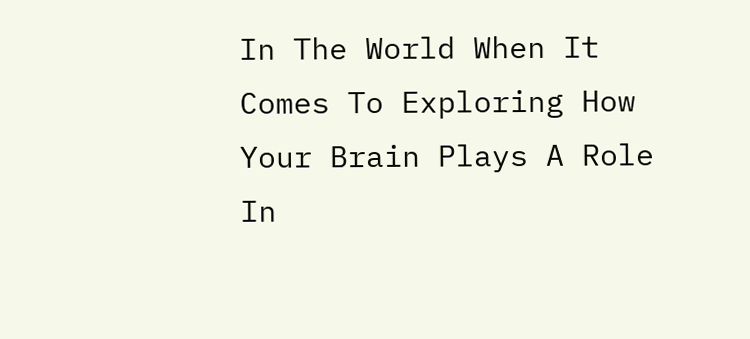In The World When It Comes To Exploring How Your Brain Plays A Role In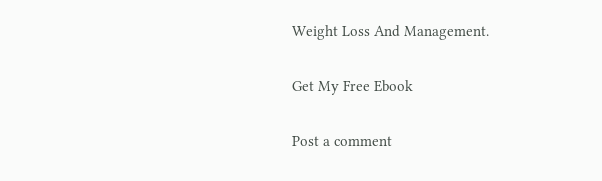Weight Loss And Management.

Get My Free Ebook

Post a comment